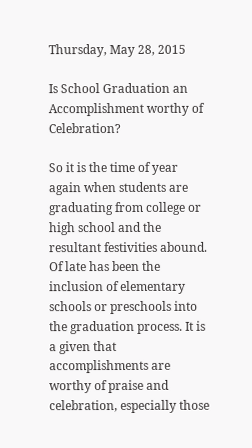Thursday, May 28, 2015

Is School Graduation an Accomplishment worthy of Celebration?

So it is the time of year again when students are graduating from college or high school and the resultant festivities abound. Of late has been the inclusion of elementary schools or preschools into the graduation process. It is a given that accomplishments are worthy of praise and celebration, especially those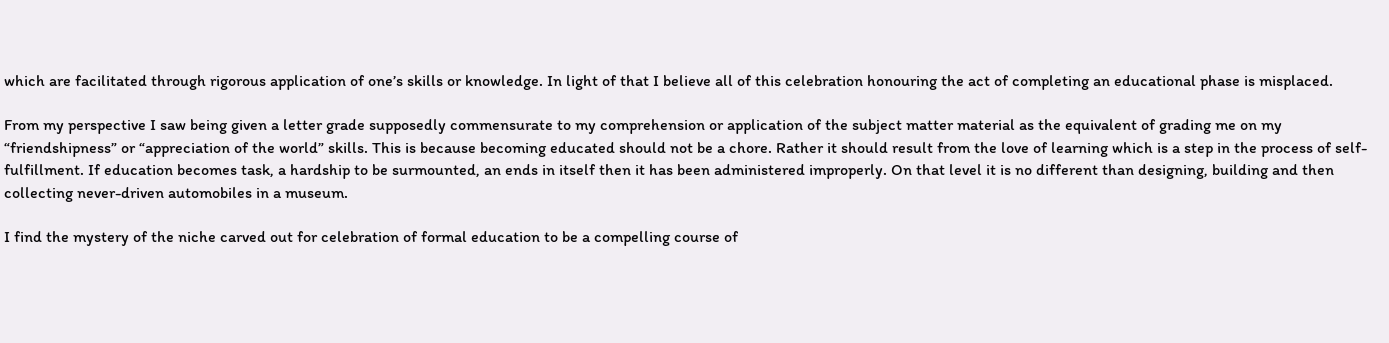which are facilitated through rigorous application of one’s skills or knowledge. In light of that I believe all of this celebration honouring the act of completing an educational phase is misplaced.

From my perspective I saw being given a letter grade supposedly commensurate to my comprehension or application of the subject matter material as the equivalent of grading me on my “friendshipness” or “appreciation of the world” skills. This is because becoming educated should not be a chore. Rather it should result from the love of learning which is a step in the process of self-fulfillment. If education becomes task, a hardship to be surmounted, an ends in itself then it has been administered improperly. On that level it is no different than designing, building and then collecting never-driven automobiles in a museum.

I find the mystery of the niche carved out for celebration of formal education to be a compelling course of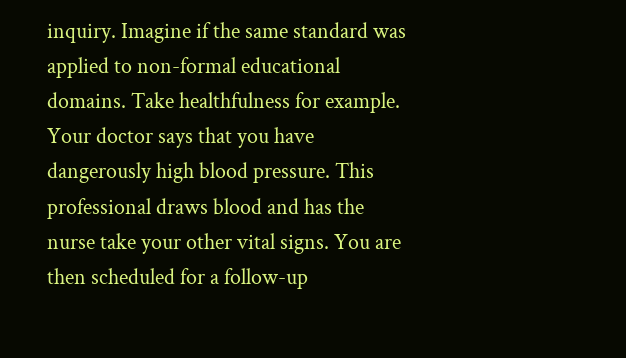inquiry. Imagine if the same standard was applied to non-formal educational domains. Take healthfulness for example. Your doctor says that you have dangerously high blood pressure. This professional draws blood and has the nurse take your other vital signs. You are then scheduled for a follow-up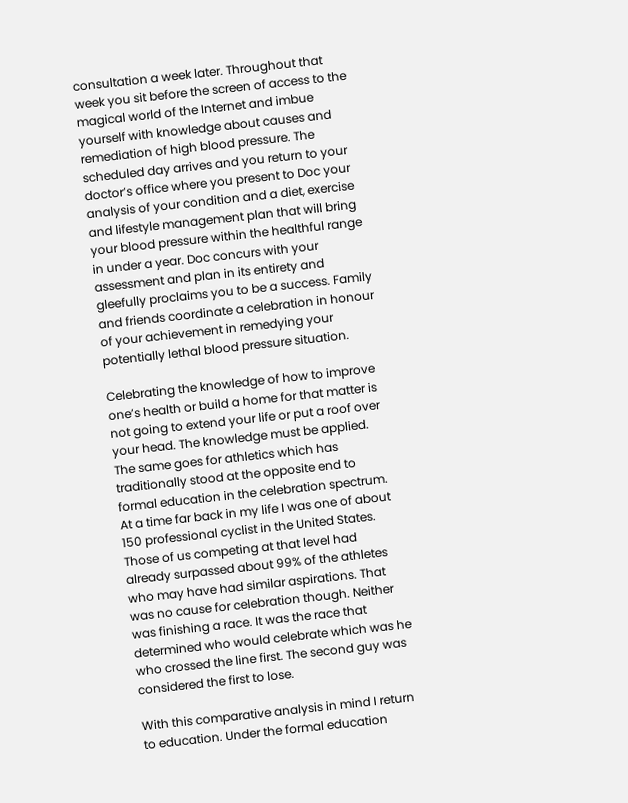consultation a week later. Throughout that week you sit before the screen of access to the magical world of the Internet and imbue yourself with knowledge about causes and remediation of high blood pressure. The scheduled day arrives and you return to your doctor’s office where you present to Doc your analysis of your condition and a diet, exercise and lifestyle management plan that will bring your blood pressure within the healthful range in under a year. Doc concurs with your assessment and plan in its entirety and gleefully proclaims you to be a success. Family and friends coordinate a celebration in honour of your achievement in remedying your potentially lethal blood pressure situation.

Celebrating the knowledge of how to improve one’s health or build a home for that matter is not going to extend your life or put a roof over your head. The knowledge must be applied. The same goes for athletics which has traditionally stood at the opposite end to formal education in the celebration spectrum. At a time far back in my life I was one of about 150 professional cyclist in the United States. Those of us competing at that level had already surpassed about 99% of the athletes who may have had similar aspirations. That was no cause for celebration though. Neither was finishing a race. It was the race that determined who would celebrate which was he who crossed the line first. The second guy was considered the first to lose.

With this comparative analysis in mind I return to education. Under the formal education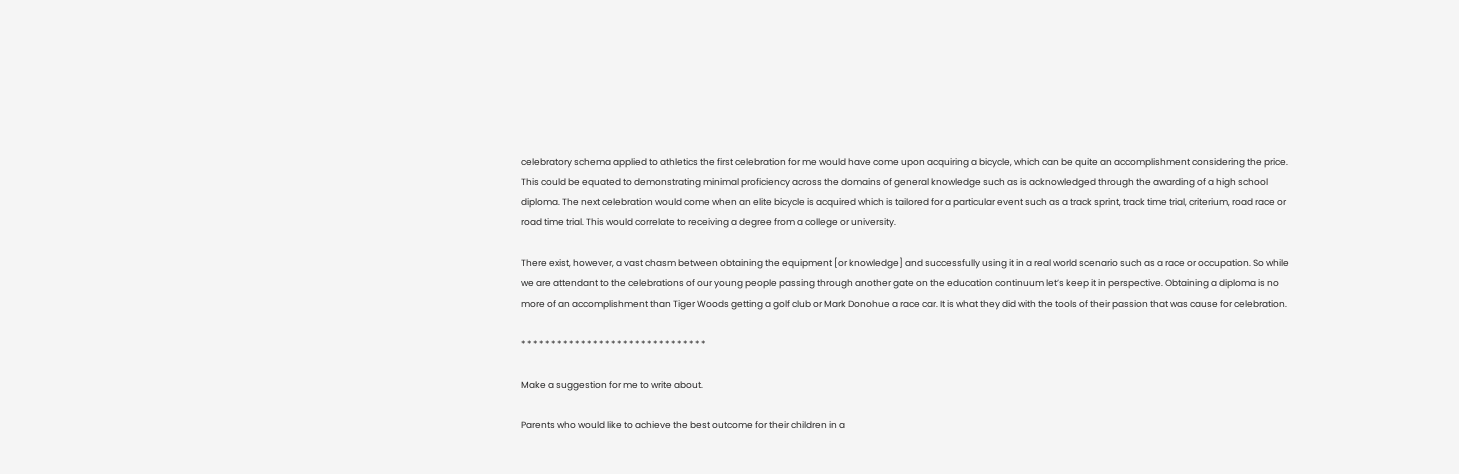celebratory schema applied to athletics the first celebration for me would have come upon acquiring a bicycle, which can be quite an accomplishment considering the price. This could be equated to demonstrating minimal proficiency across the domains of general knowledge such as is acknowledged through the awarding of a high school diploma. The next celebration would come when an elite bicycle is acquired which is tailored for a particular event such as a track sprint, track time trial, criterium, road race or road time trial. This would correlate to receiving a degree from a college or university.

There exist, however, a vast chasm between obtaining the equipment [or knowledge] and successfully using it in a real world scenario such as a race or occupation. So while we are attendant to the celebrations of our young people passing through another gate on the education continuum let’s keep it in perspective. Obtaining a diploma is no more of an accomplishment than Tiger Woods getting a golf club or Mark Donohue a race car. It is what they did with the tools of their passion that was cause for celebration.

* * * * * * * * * * * * * * * * * * * * * * * * * * * * * * *

Make a suggestion for me to write about.

Parents who would like to achieve the best outcome for their children in a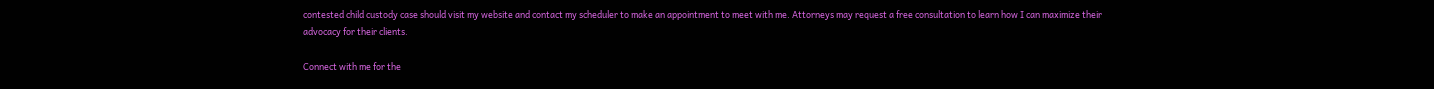contested child custody case should visit my website and contact my scheduler to make an appointment to meet with me. Attorneys may request a free consultation to learn how I can maximize their advocacy for their clients.

Connect with me for the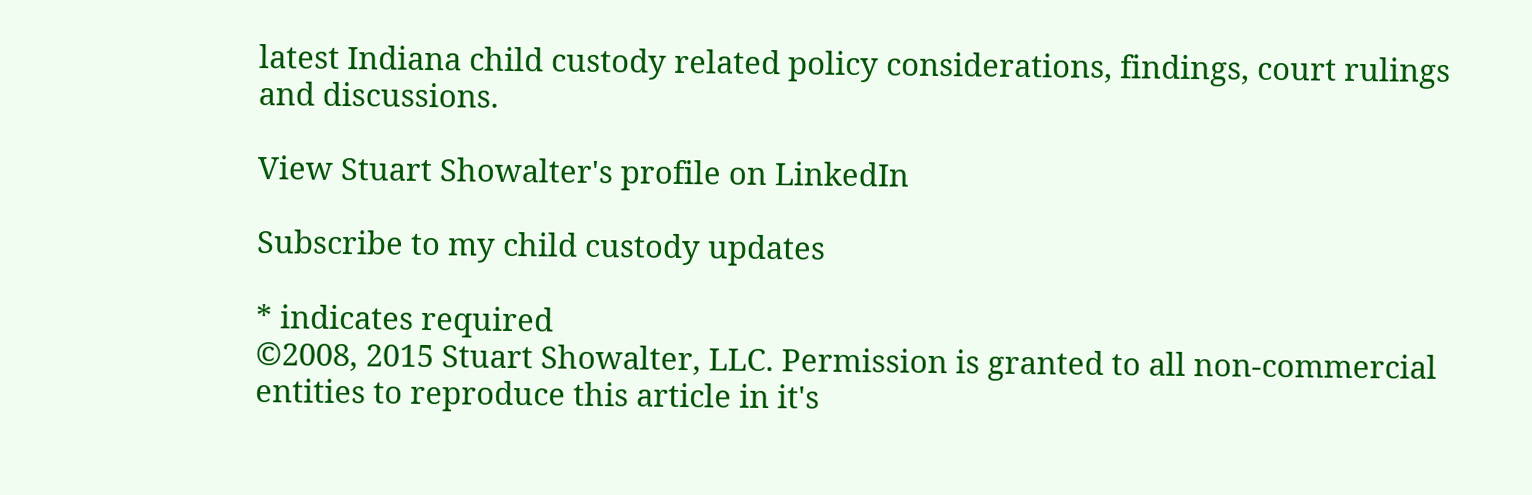latest Indiana child custody related policy considerations, findings, court rulings and discussions.

View Stuart Showalter's profile on LinkedIn

Subscribe to my child custody updates

* indicates required
©2008, 2015 Stuart Showalter, LLC. Permission is granted to all non-commercial entities to reproduce this article in it's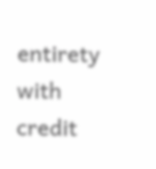entirety with credit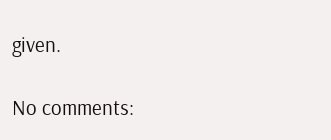given.

No comments: